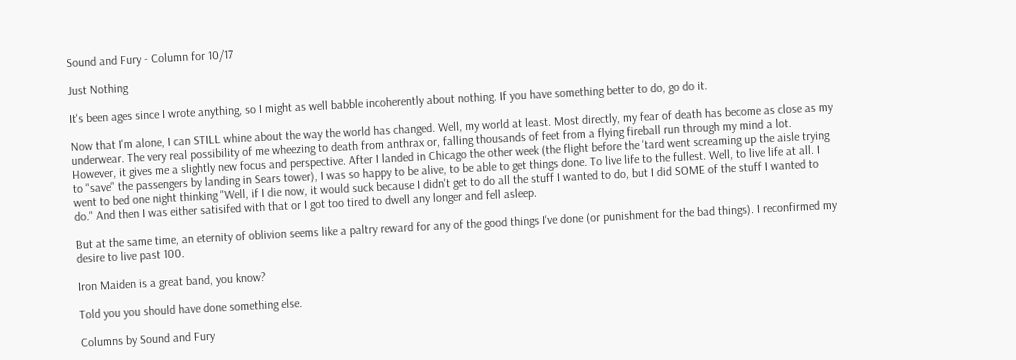Sound and Fury - Column for 10/17

Just Nothing

It's been ages since I wrote anything, so I might as well babble incoherently about nothing. If you have something better to do, go do it.

Now that I'm alone, I can STILL whine about the way the world has changed. Well, my world at least. Most directly, my fear of death has become as close as my underwear. The very real possibility of me wheezing to death from anthrax or, falling thousands of feet from a flying fireball run through my mind a lot. However, it gives me a slightly new focus and perspective. After I landed in Chicago the other week (the flight before the 'tard went screaming up the aisle trying to "save" the passengers by landing in Sears tower), I was so happy to be alive, to be able to get things done. To live life to the fullest. Well, to live life at all. I went to bed one night thinking "Well, if I die now, it would suck because I didn't get to do all the stuff I wanted to do, but I did SOME of the stuff I wanted to do." And then I was either satisifed with that or I got too tired to dwell any longer and fell asleep.

But at the same time, an eternity of oblivion seems like a paltry reward for any of the good things I've done (or punishment for the bad things). I reconfirmed my desire to live past 100.

Iron Maiden is a great band, you know?

Told you you should have done something else.

Columns by Sound and Fury